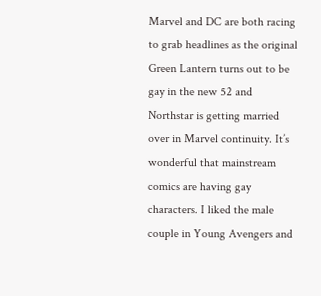Marvel and DC are both racing to grab headlines as the original Green Lantern turns out to be gay in the new 52 and Northstar is getting married over in Marvel continuity. It’s wonderful that mainstream comics are having gay characters. I liked the male couple in Young Avengers and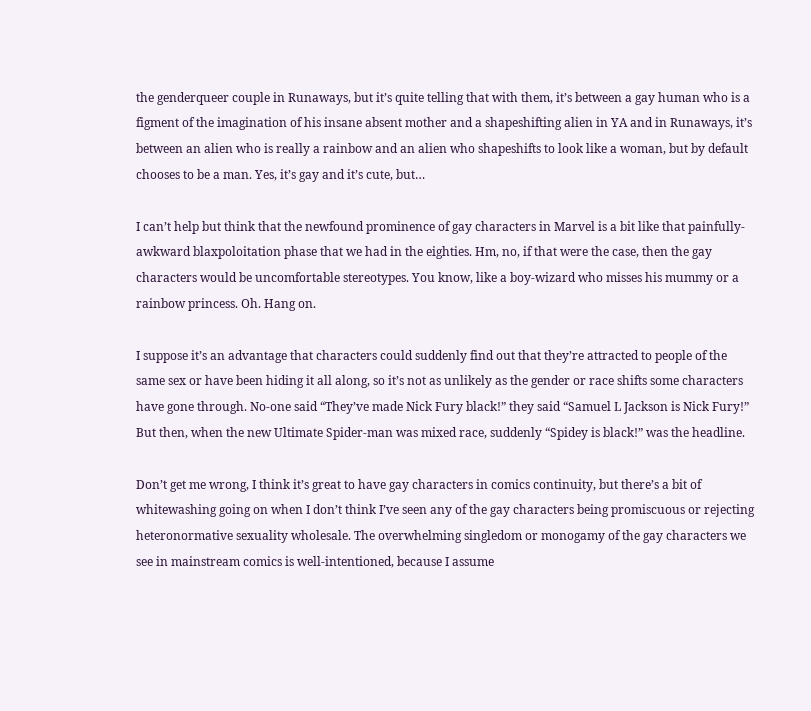the genderqueer couple in Runaways, but it’s quite telling that with them, it’s between a gay human who is a figment of the imagination of his insane absent mother and a shapeshifting alien in YA and in Runaways, it’s between an alien who is really a rainbow and an alien who shapeshifts to look like a woman, but by default chooses to be a man. Yes, it’s gay and it’s cute, but…

I can’t help but think that the newfound prominence of gay characters in Marvel is a bit like that painfully-awkward blaxpoloitation phase that we had in the eighties. Hm, no, if that were the case, then the gay characters would be uncomfortable stereotypes. You know, like a boy-wizard who misses his mummy or a rainbow princess. Oh. Hang on.

I suppose it’s an advantage that characters could suddenly find out that they’re attracted to people of the same sex or have been hiding it all along, so it’s not as unlikely as the gender or race shifts some characters have gone through. No-one said “They’ve made Nick Fury black!” they said “Samuel L Jackson is Nick Fury!” But then, when the new Ultimate Spider-man was mixed race, suddenly “Spidey is black!” was the headline.

Don’t get me wrong, I think it’s great to have gay characters in comics continuity, but there’s a bit of whitewashing going on when I don’t think I’ve seen any of the gay characters being promiscuous or rejecting heteronormative sexuality wholesale. The overwhelming singledom or monogamy of the gay characters we see in mainstream comics is well-intentioned, because I assume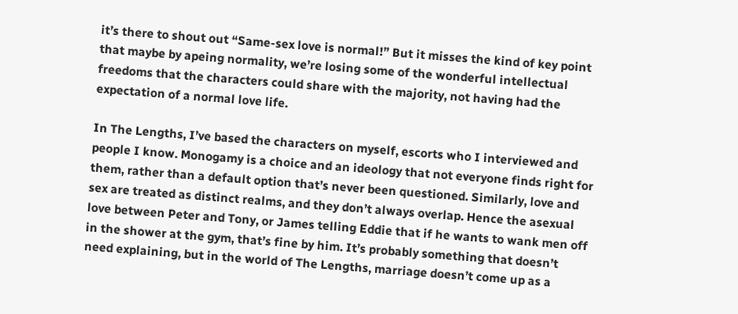it’s there to shout out “Same-sex love is normal!” But it misses the kind of key point that maybe by apeing normality, we’re losing some of the wonderful intellectual freedoms that the characters could share with the majority, not having had the expectation of a normal love life.

In The Lengths, I’ve based the characters on myself, escorts who I interviewed and people I know. Monogamy is a choice and an ideology that not everyone finds right for them, rather than a default option that’s never been questioned. Similarly, love and sex are treated as distinct realms, and they don’t always overlap. Hence the asexual love between Peter and Tony, or James telling Eddie that if he wants to wank men off in the shower at the gym, that’s fine by him. It’s probably something that doesn’t need explaining, but in the world of The Lengths, marriage doesn’t come up as a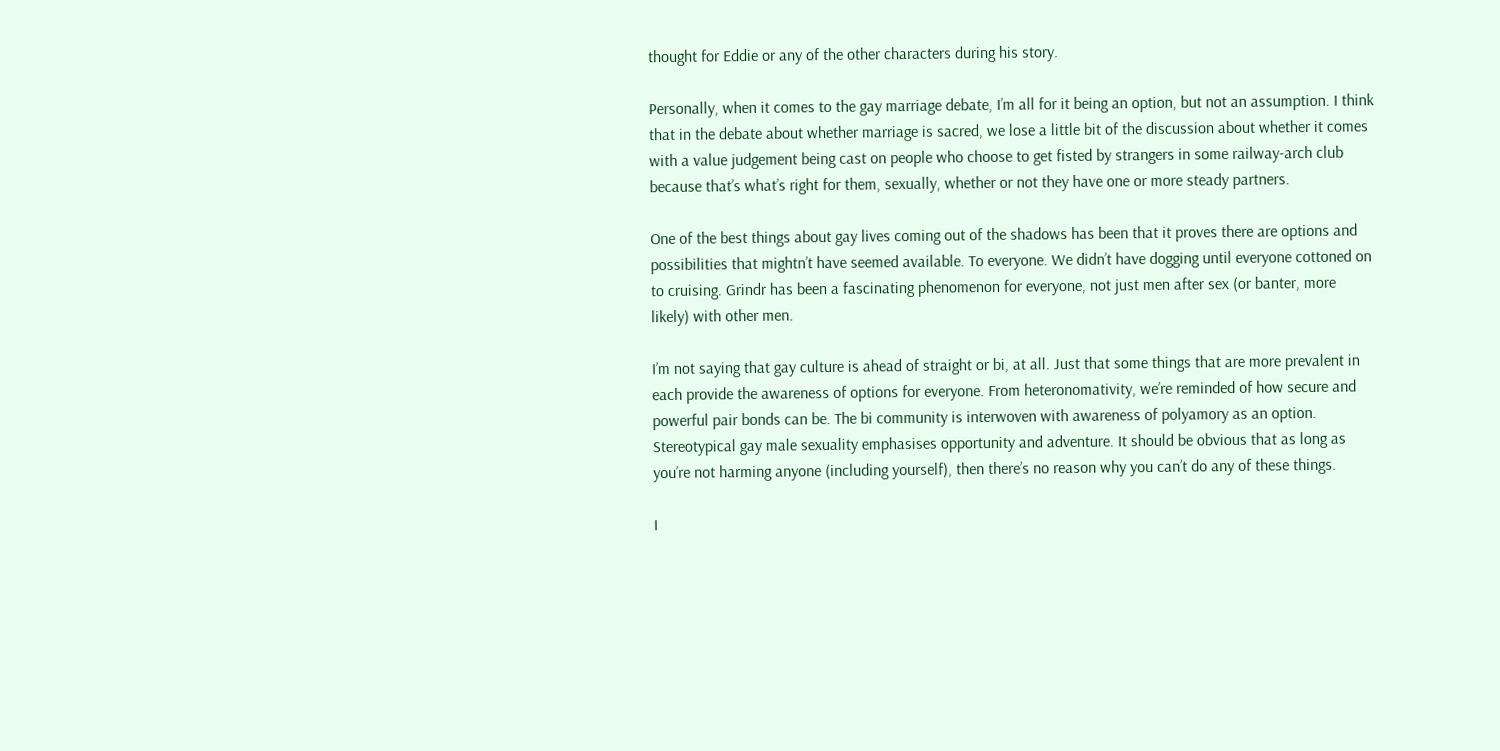thought for Eddie or any of the other characters during his story.

Personally, when it comes to the gay marriage debate, I’m all for it being an option, but not an assumption. I think that in the debate about whether marriage is sacred, we lose a little bit of the discussion about whether it comes with a value judgement being cast on people who choose to get fisted by strangers in some railway-arch club because that’s what’s right for them, sexually, whether or not they have one or more steady partners.

One of the best things about gay lives coming out of the shadows has been that it proves there are options and possibilities that mightn’t have seemed available. To everyone. We didn’t have dogging until everyone cottoned on to cruising. Grindr has been a fascinating phenomenon for everyone, not just men after sex (or banter, more likely) with other men.

I’m not saying that gay culture is ahead of straight or bi, at all. Just that some things that are more prevalent in each provide the awareness of options for everyone. From heteronomativity, we’re reminded of how secure and powerful pair bonds can be. The bi community is interwoven with awareness of polyamory as an option. Stereotypical gay male sexuality emphasises opportunity and adventure. It should be obvious that as long as you’re not harming anyone (including yourself), then there’s no reason why you can’t do any of these things.

I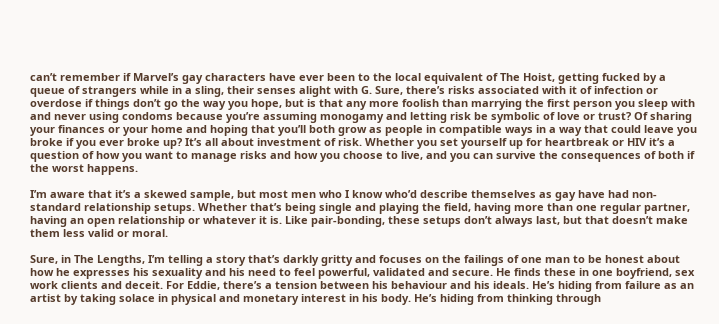can’t remember if Marvel’s gay characters have ever been to the local equivalent of The Hoist, getting fucked by a queue of strangers while in a sling, their senses alight with G. Sure, there’s risks associated with it of infection or overdose if things don’t go the way you hope, but is that any more foolish than marrying the first person you sleep with and never using condoms because you’re assuming monogamy and letting risk be symbolic of love or trust? Of sharing your finances or your home and hoping that you’ll both grow as people in compatible ways in a way that could leave you broke if you ever broke up? It’s all about investment of risk. Whether you set yourself up for heartbreak or HIV it’s a question of how you want to manage risks and how you choose to live, and you can survive the consequences of both if the worst happens.

I’m aware that it’s a skewed sample, but most men who I know who’d describe themselves as gay have had non-standard relationship setups. Whether that’s being single and playing the field, having more than one regular partner, having an open relationship or whatever it is. Like pair-bonding, these setups don’t always last, but that doesn’t make them less valid or moral.

Sure, in The Lengths, I’m telling a story that’s darkly gritty and focuses on the failings of one man to be honest about how he expresses his sexuality and his need to feel powerful, validated and secure. He finds these in one boyfriend, sex work clients and deceit. For Eddie, there’s a tension between his behaviour and his ideals. He’s hiding from failure as an artist by taking solace in physical and monetary interest in his body. He’s hiding from thinking through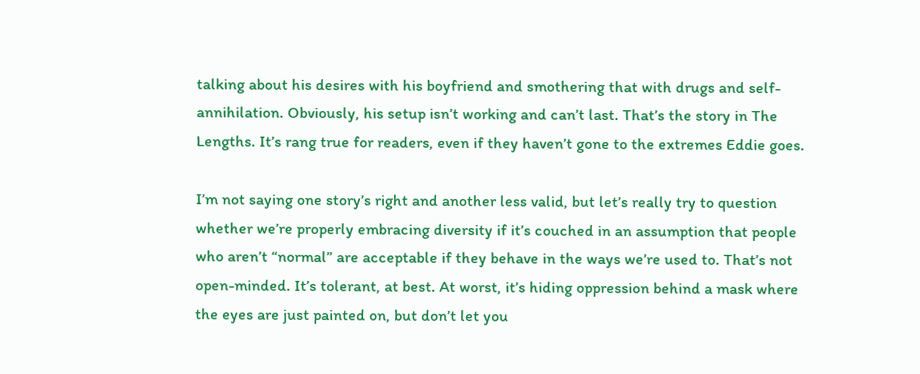talking about his desires with his boyfriend and smothering that with drugs and self-annihilation. Obviously, his setup isn’t working and can’t last. That’s the story in The Lengths. It’s rang true for readers, even if they haven’t gone to the extremes Eddie goes.

I’m not saying one story’s right and another less valid, but let’s really try to question whether we’re properly embracing diversity if it’s couched in an assumption that people who aren’t “normal” are acceptable if they behave in the ways we’re used to. That’s not open-minded. It’s tolerant, at best. At worst, it’s hiding oppression behind a mask where the eyes are just painted on, but don’t let you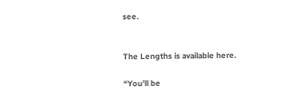see.


The Lengths is available here.

“You’ll be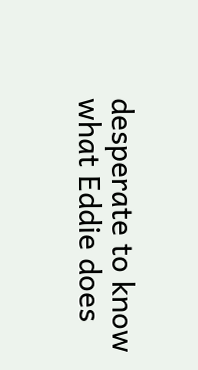desperate to know what Eddie does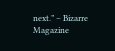next.” – Bizarre Magazine